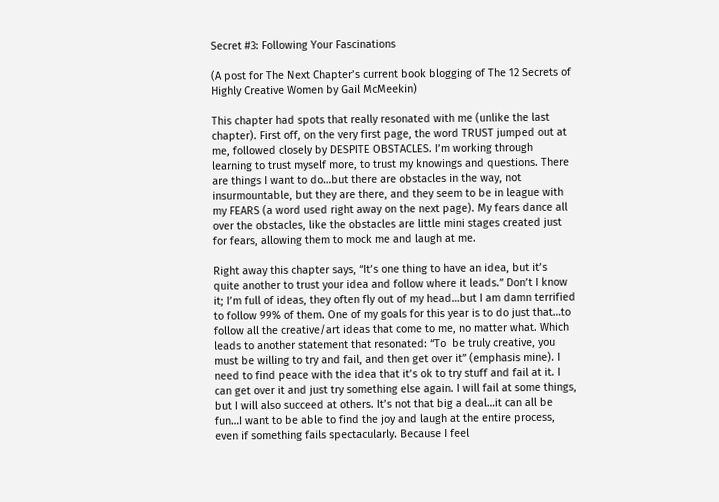Secret #3: Following Your Fascinations

(A post for The Next Chapter’s current book blogging of The 12 Secrets of Highly Creative Women by Gail McMeekin)

This chapter had spots that really resonated with me (unlike the last chapter). First off, on the very first page, the word TRUST jumped out at me, followed closely by DESPITE OBSTACLES. I’m working through learning to trust myself more, to trust my knowings and questions. There are things I want to do…but there are obstacles in the way, not insurmountable, but they are there, and they seem to be in league with my FEARS (a word used right away on the next page). My fears dance all over the obstacles, like the obstacles are little mini stages created just for fears, allowing them to mock me and laugh at me.

Right away this chapter says, “It’s one thing to have an idea, but it’s quite another to trust your idea and follow where it leads.” Don’t I know it; I’m full of ideas, they often fly out of my head…but I am damn terrified to follow 99% of them. One of my goals for this year is to do just that…to follow all the creative/art ideas that come to me, no matter what. Which leads to another statement that resonated: “To  be truly creative, you must be willing to try and fail, and then get over it” (emphasis mine). I need to find peace with the idea that it’s ok to try stuff and fail at it. I can get over it and just try something else again. I will fail at some things, but I will also succeed at others. It’s not that big a deal…it can all be fun…I want to be able to find the joy and laugh at the entire process, even if something fails spectacularly. Because I feel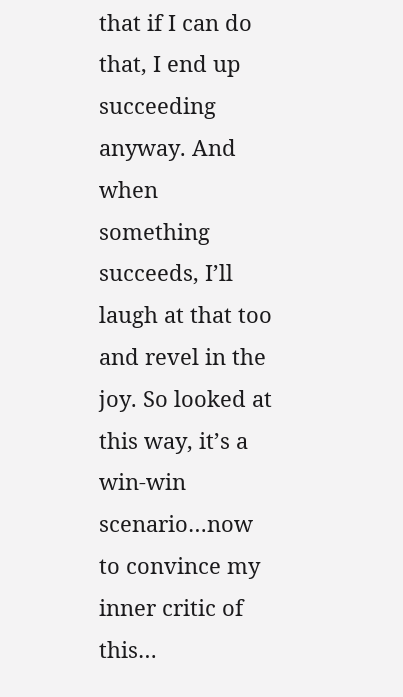that if I can do that, I end up succeeding anyway. And when something succeeds, I’ll laugh at that too and revel in the joy. So looked at this way, it’s a win-win scenario…now to convince my inner critic of this…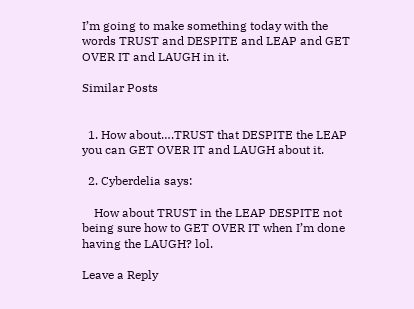I’m going to make something today with the words TRUST and DESPITE and LEAP and GET OVER IT and LAUGH in it.

Similar Posts


  1. How about….TRUST that DESPITE the LEAP you can GET OVER IT and LAUGH about it.

  2. Cyberdelia says:

    How about TRUST in the LEAP DESPITE not being sure how to GET OVER IT when I’m done having the LAUGH? lol.

Leave a Reply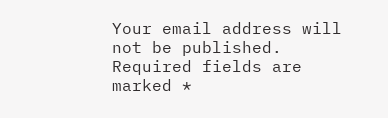Your email address will not be published. Required fields are marked *